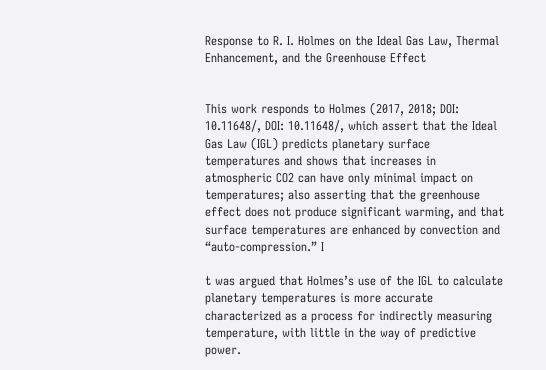Response to R. I. Holmes on the Ideal Gas Law, Thermal Enhancement, and the Greenhouse Effect


This work responds to Holmes (2017, 2018; DOI: 10.11648/, DOI: 10.11648/, which assert that the Ideal Gas Law (IGL) predicts planetary surface temperatures and shows that increases in atmospheric CO2 can have only minimal impact on temperatures; also asserting that the greenhouse effect does not produce significant warming, and that surface temperatures are enhanced by convection and “auto-compression.” I

t was argued that Holmes’s use of the IGL to calculate planetary temperatures is more accurate characterized as a process for indirectly measuring temperature, with little in the way of predictive power.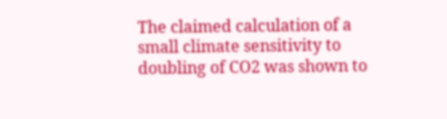The claimed calculation of a small climate sensitivity to doubling of CO2 was shown to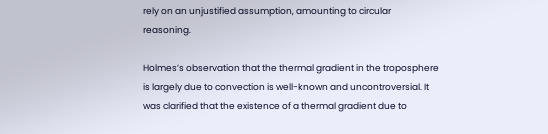rely on an unjustified assumption, amounting to circular reasoning.

Holmes’s observation that the thermal gradient in the troposphere is largely due to convection is well-known and uncontroversial. It was clarified that the existence of a thermal gradient due to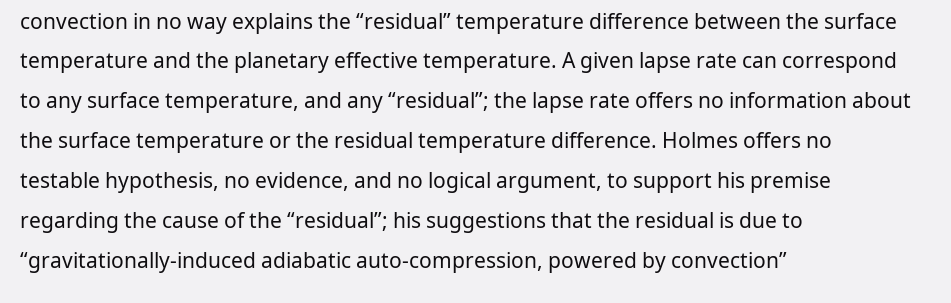convection in no way explains the “residual” temperature difference between the surface temperature and the planetary effective temperature. A given lapse rate can correspond to any surface temperature, and any “residual”; the lapse rate offers no information about the surface temperature or the residual temperature difference. Holmes offers no testable hypothesis, no evidence, and no logical argument, to support his premise regarding the cause of the “residual”; his suggestions that the residual is due to “gravitationally-induced adiabatic auto-compression, powered by convection”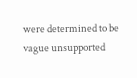were determined to be vague unsupported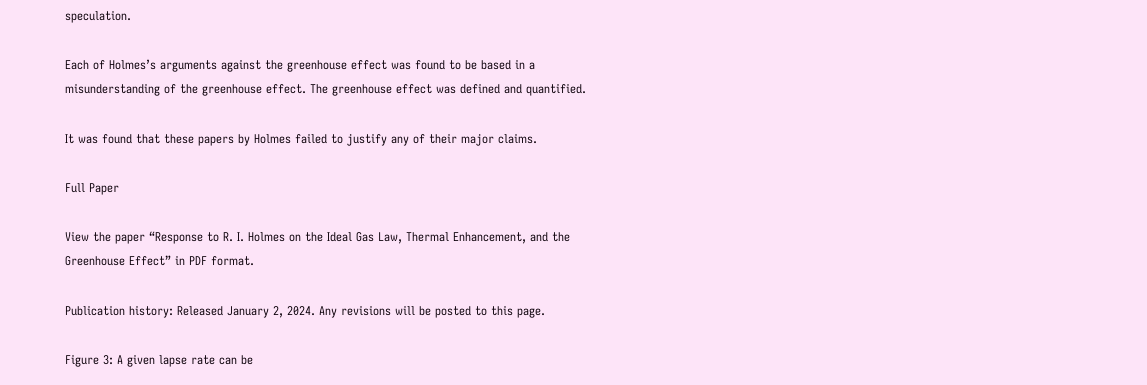speculation.

Each of Holmes’s arguments against the greenhouse effect was found to be based in a misunderstanding of the greenhouse effect. The greenhouse effect was defined and quantified.

It was found that these papers by Holmes failed to justify any of their major claims.

Full Paper

View the paper “Response to R. I. Holmes on the Ideal Gas Law, Thermal Enhancement, and the Greenhouse Effect” in PDF format.

Publication history: Released January 2, 2024. Any revisions will be posted to this page.

Figure 3: A given lapse rate can be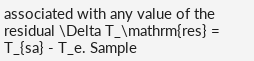associated with any value of the residual \Delta T_\mathrm{res} = T_{sa} - T_e. Sample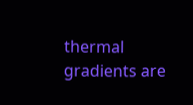thermal gradients are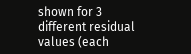shown for 3 different residual values (each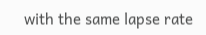with the same lapse rate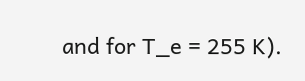and for T_e = 255 K).